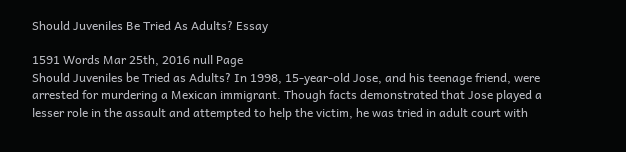Should Juveniles Be Tried As Adults? Essay

1591 Words Mar 25th, 2016 null Page
Should Juveniles be Tried as Adults? In 1998, 15-year-old Jose, and his teenage friend, were arrested for murdering a Mexican immigrant. Though facts demonstrated that Jose played a lesser role in the assault and attempted to help the victim, he was tried in adult court with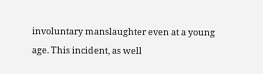involuntary manslaughter even at a young age. This incident, as well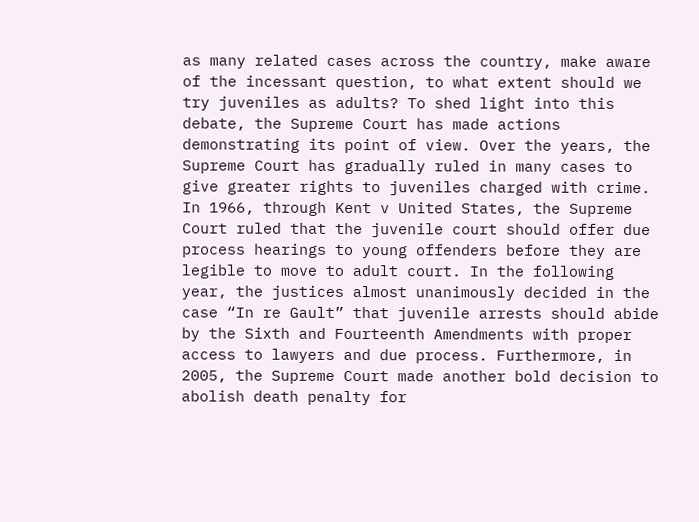as many related cases across the country, make aware of the incessant question, to what extent should we try juveniles as adults? To shed light into this debate, the Supreme Court has made actions demonstrating its point of view. Over the years, the Supreme Court has gradually ruled in many cases to give greater rights to juveniles charged with crime. In 1966, through Kent v United States, the Supreme Court ruled that the juvenile court should offer due process hearings to young offenders before they are legible to move to adult court. In the following year, the justices almost unanimously decided in the case “In re Gault” that juvenile arrests should abide by the Sixth and Fourteenth Amendments with proper access to lawyers and due process. Furthermore, in 2005, the Supreme Court made another bold decision to abolish death penalty for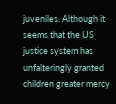juveniles. Although it seems that the US justice system has unfalteringly granted children greater mercy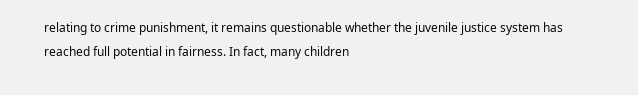relating to crime punishment, it remains questionable whether the juvenile justice system has reached full potential in fairness. In fact, many children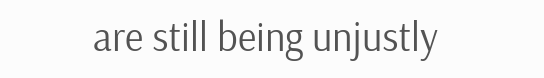are still being unjustly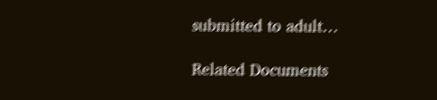submitted to adult…

Related Documents